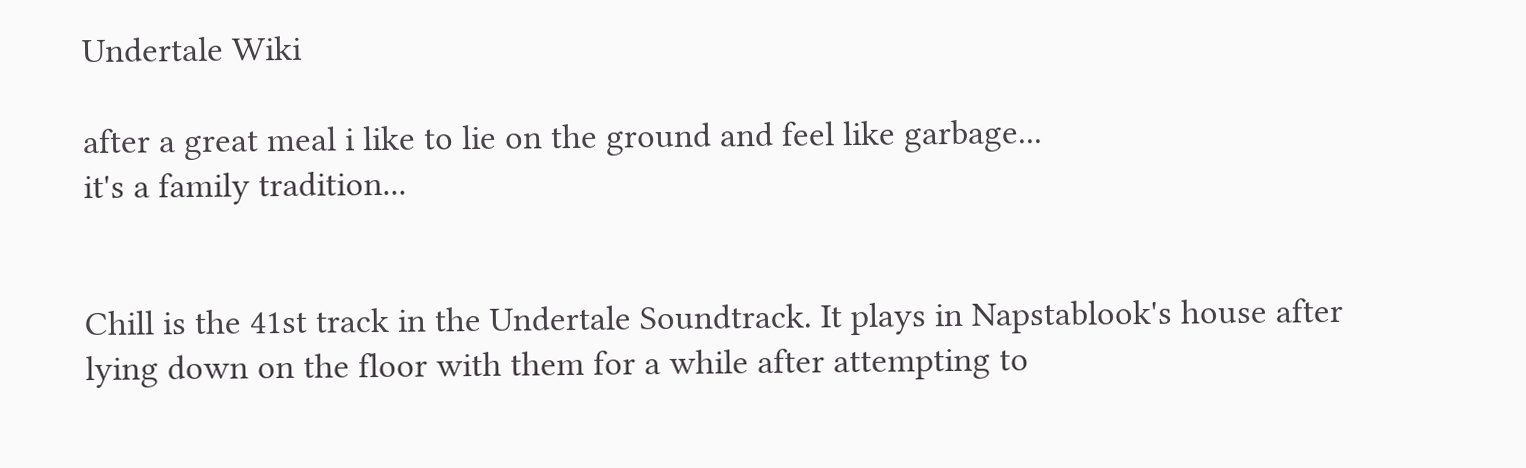Undertale Wiki

after a great meal i like to lie on the ground and feel like garbage...
it's a family tradition...


Chill is the 41st track in the Undertale Soundtrack. It plays in Napstablook's house after lying down on the floor with them for a while after attempting to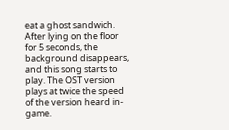eat a ghost sandwich. After lying on the floor for 5 seconds, the background disappears, and this song starts to play. The OST version plays at twice the speed of the version heard in-game.